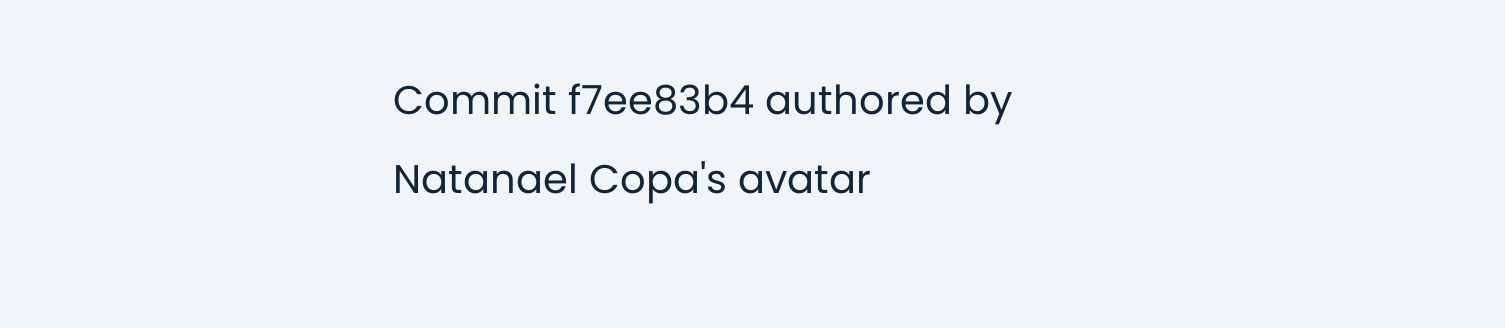Commit f7ee83b4 authored by Natanael Copa's avatar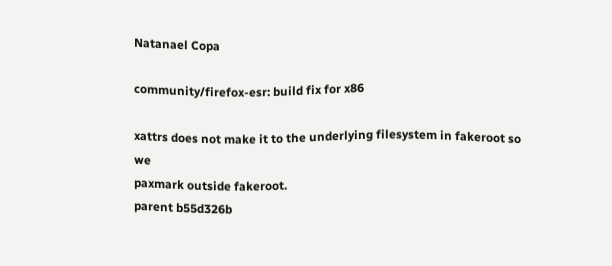Natanael Copa

community/firefox-esr: build fix for x86

xattrs does not make it to the underlying filesystem in fakeroot so we
paxmark outside fakeroot.
parent b55d326b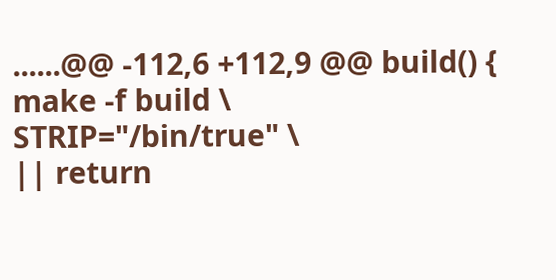......@@ -112,6 +112,9 @@ build() {
make -f build \
STRIP="/bin/true" \
|| return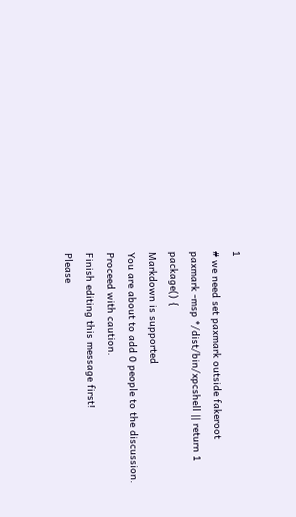1
# we need set paxmark outside fakeroot
paxmark -msp */dist/bin/xpcshell || return 1
package() {
Markdown is supported
You are about to add 0 people to the discussion. Proceed with caution.
Finish editing this message first!
Please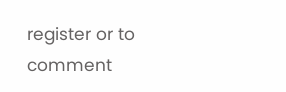register or to comment